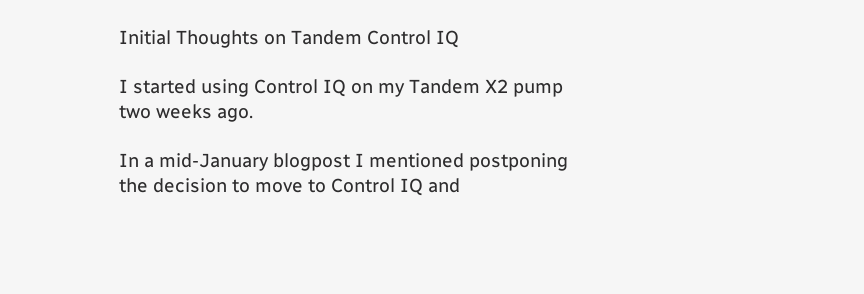Initial Thoughts on Tandem Control IQ

I started using Control IQ on my Tandem X2 pump two weeks ago.

In a mid-January blogpost I mentioned postponing the decision to move to Control IQ and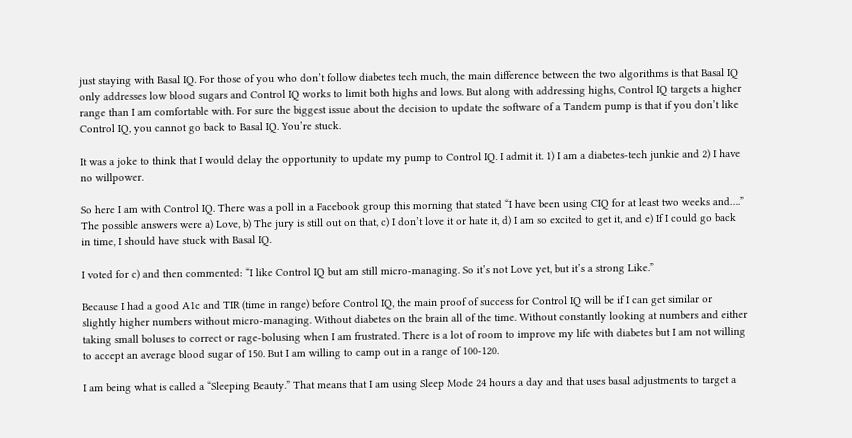just staying with Basal IQ. For those of you who don’t follow diabetes tech much, the main difference between the two algorithms is that Basal IQ only addresses low blood sugars and Control IQ works to limit both highs and lows. But along with addressing highs, Control IQ targets a higher range than I am comfortable with. For sure the biggest issue about the decision to update the software of a Tandem pump is that if you don’t like Control IQ, you cannot go back to Basal IQ. You’re stuck.

It was a joke to think that I would delay the opportunity to update my pump to Control IQ. I admit it. 1) I am a diabetes-tech junkie and 2) I have no willpower.

So here I am with Control IQ. There was a poll in a Facebook group this morning that stated “I have been using CIQ for at least two weeks and….” The possible answers were a) Love, b) The jury is still out on that, c) I don’t love it or hate it, d) I am so excited to get it, and e) If I could go back in time, I should have stuck with Basal IQ.

I voted for c) and then commented: “I like Control IQ but am still micro-managing. So it’s not Love yet, but it’s a strong Like.”

Because I had a good A1c and TIR (time in range) before Control IQ, the main proof of success for Control IQ will be if I can get similar or slightly higher numbers without micro-managing. Without diabetes on the brain all of the time. Without constantly looking at numbers and either taking small boluses to correct or rage-bolusing when I am frustrated. There is a lot of room to improve my life with diabetes but I am not willing to accept an average blood sugar of 150. But I am willing to camp out in a range of 100-120.

I am being what is called a “Sleeping Beauty.” That means that I am using Sleep Mode 24 hours a day and that uses basal adjustments to target a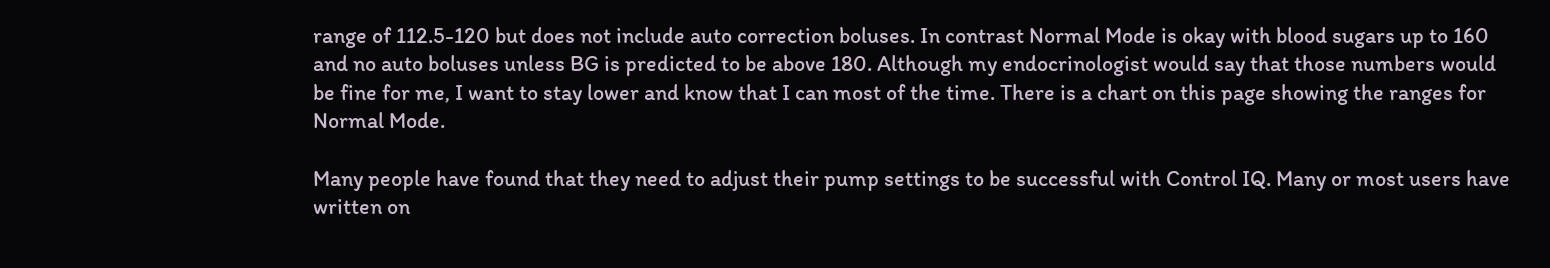range of 112.5-120 but does not include auto correction boluses. In contrast Normal Mode is okay with blood sugars up to 160 and no auto boluses unless BG is predicted to be above 180. Although my endocrinologist would say that those numbers would be fine for me, I want to stay lower and know that I can most of the time. There is a chart on this page showing the ranges for Normal Mode.

Many people have found that they need to adjust their pump settings to be successful with Control IQ. Many or most users have written on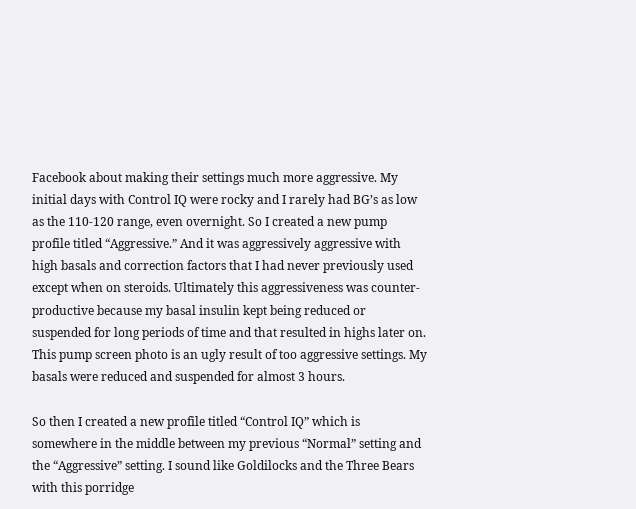Facebook about making their settings much more aggressive. My initial days with Control IQ were rocky and I rarely had BG’s as low as the 110-120 range, even overnight. So I created a new pump profile titled “Aggressive.” And it was aggressively aggressive with high basals and correction factors that I had never previously used except when on steroids. Ultimately this aggressiveness was counter-productive because my basal insulin kept being reduced or suspended for long periods of time and that resulted in highs later on. This pump screen photo is an ugly result of too aggressive settings. My basals were reduced and suspended for almost 3 hours.

So then I created a new profile titled “Control IQ” which is somewhere in the middle between my previous “Normal” setting and the “Aggressive” setting. I sound like Goldilocks and the Three Bears with this porridge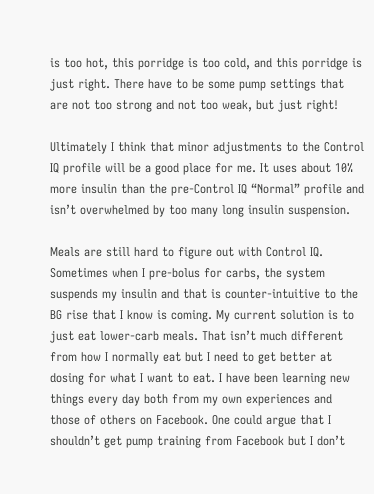is too hot, this porridge is too cold, and this porridge is just right. There have to be some pump settings that are not too strong and not too weak, but just right!

Ultimately I think that minor adjustments to the Control IQ profile will be a good place for me. It uses about 10% more insulin than the pre-Control IQ “Normal” profile and isn’t overwhelmed by too many long insulin suspension.

Meals are still hard to figure out with Control IQ. Sometimes when I pre-bolus for carbs, the system suspends my insulin and that is counter-intuitive to the BG rise that I know is coming. My current solution is to just eat lower-carb meals. That isn’t much different from how I normally eat but I need to get better at dosing for what I want to eat. I have been learning new things every day both from my own experiences and those of others on Facebook. One could argue that I shouldn’t get pump training from Facebook but I don’t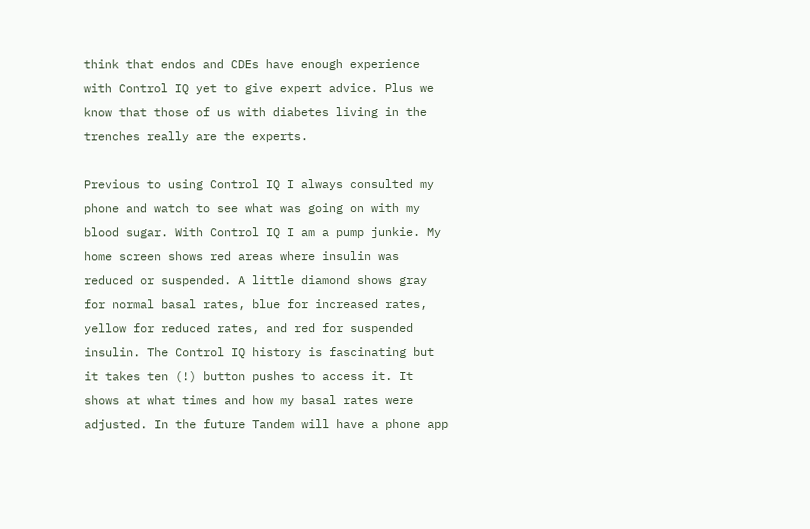think that endos and CDEs have enough experience with Control IQ yet to give expert advice. Plus we know that those of us with diabetes living in the trenches really are the experts.

Previous to using Control IQ I always consulted my phone and watch to see what was going on with my blood sugar. With Control IQ I am a pump junkie. My home screen shows red areas where insulin was reduced or suspended. A little diamond shows gray for normal basal rates, blue for increased rates, yellow for reduced rates, and red for suspended insulin. The Control IQ history is fascinating but it takes ten (!) button pushes to access it. It shows at what times and how my basal rates were adjusted. In the future Tandem will have a phone app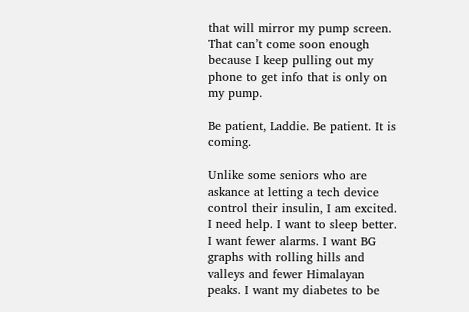that will mirror my pump screen. That can’t come soon enough because I keep pulling out my phone to get info that is only on my pump.

Be patient, Laddie. Be patient. It is coming.

Unlike some seniors who are askance at letting a tech device control their insulin, I am excited. I need help. I want to sleep better. I want fewer alarms. I want BG graphs with rolling hills and valleys and fewer Himalayan peaks. I want my diabetes to be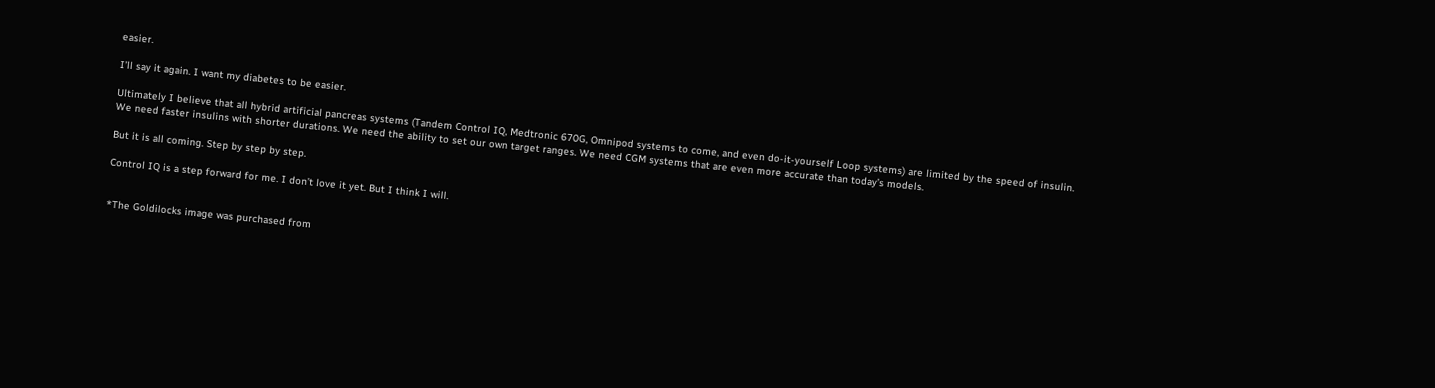easier.

I’ll say it again. I want my diabetes to be easier.

Ultimately I believe that all hybrid artificial pancreas systems (Tandem Control IQ, Medtronic 670G, Omnipod systems to come, and even do-it-yourself Loop systems) are limited by the speed of insulin. We need faster insulins with shorter durations. We need the ability to set our own target ranges. We need CGM systems that are even more accurate than today’s models.

But it is all coming. Step by step by step.

Control IQ is a step forward for me. I don’t love it yet. But I think I will.


*The Goldilocks image was purchased from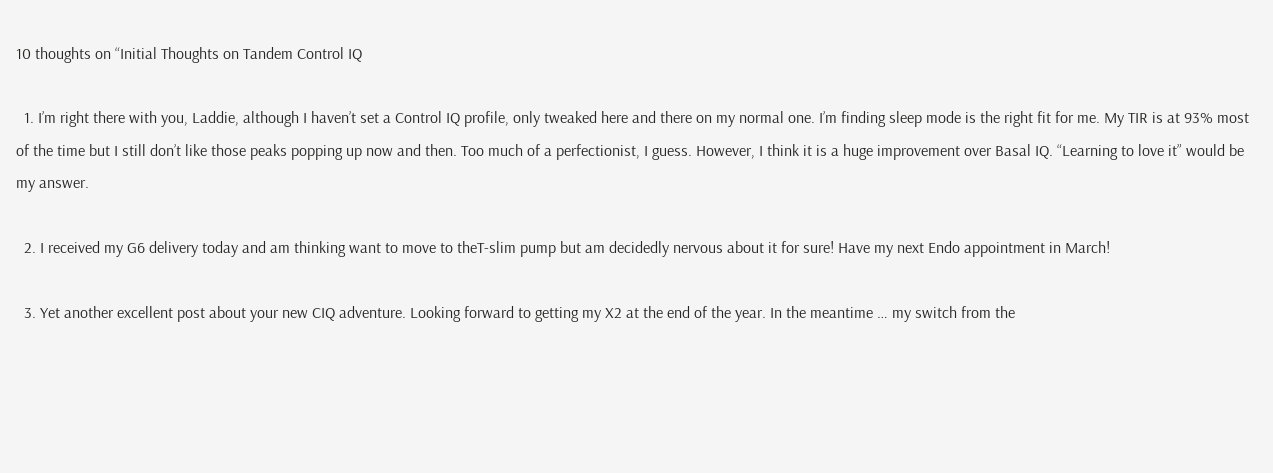10 thoughts on “Initial Thoughts on Tandem Control IQ

  1. I’m right there with you, Laddie, although I haven’t set a Control IQ profile, only tweaked here and there on my normal one. I’m finding sleep mode is the right fit for me. My TIR is at 93% most of the time but I still don’t like those peaks popping up now and then. Too much of a perfectionist, I guess. However, I think it is a huge improvement over Basal IQ. “Learning to love it” would be my answer.

  2. I received my G6 delivery today and am thinking want to move to theT-slim pump but am decidedly nervous about it for sure! Have my next Endo appointment in March!

  3. Yet another excellent post about your new CIQ adventure. Looking forward to getting my X2 at the end of the year. In the meantime … my switch from the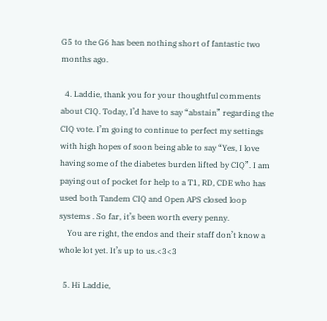G5 to the G6 has been nothing short of fantastic two months ago.

  4. Laddie, thank you for your thoughtful comments about CIQ. Today, I’d have to say “abstain” regarding the CIQ vote. I’m going to continue to perfect my settings with high hopes of soon being able to say “Yes, I love having some of the diabetes burden lifted by CIQ”. I am paying out of pocket for help to a T1, RD, CDE who has used both Tandem CIQ and Open APS closed loop systems . So far, it’s been worth every penny.
    You are right, the endos and their staff don’t know a whole lot yet. It’s up to us.<3<3

  5. Hi Laddie,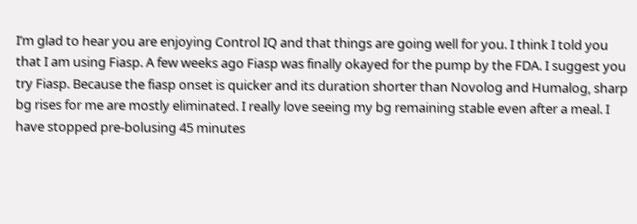I’m glad to hear you are enjoying Control IQ and that things are going well for you. I think I told you that I am using Fiasp. A few weeks ago Fiasp was finally okayed for the pump by the FDA. I suggest you try Fiasp. Because the fiasp onset is quicker and its duration shorter than Novolog and Humalog, sharp bg rises for me are mostly eliminated. I really love seeing my bg remaining stable even after a meal. I have stopped pre-bolusing 45 minutes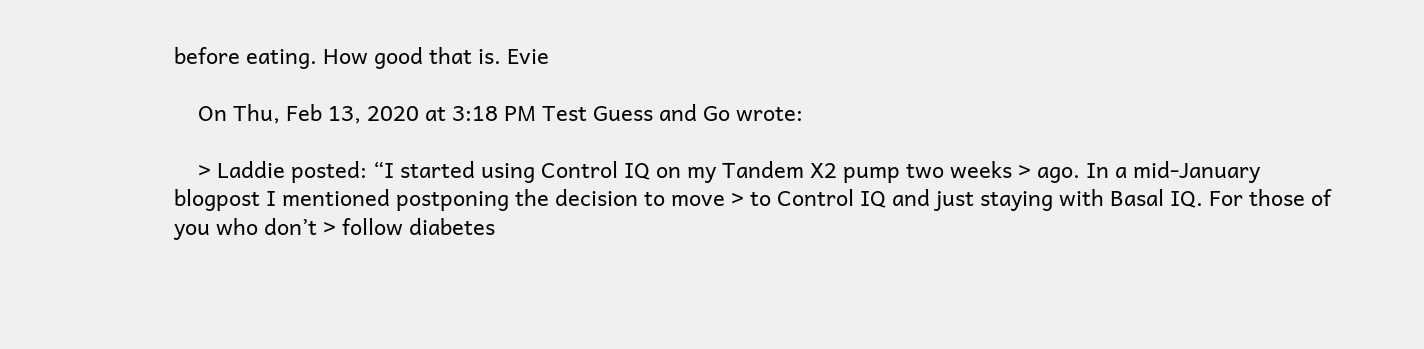before eating. How good that is. Evie

    On Thu, Feb 13, 2020 at 3:18 PM Test Guess and Go wrote:

    > Laddie posted: “I started using Control IQ on my Tandem X2 pump two weeks > ago. In a mid-January blogpost I mentioned postponing the decision to move > to Control IQ and just staying with Basal IQ. For those of you who don’t > follow diabetes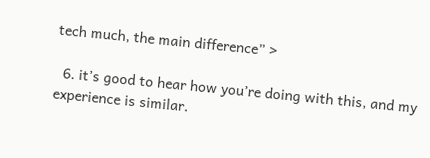tech much, the main difference” >

  6. it’s good to hear how you’re doing with this, and my experience is similar.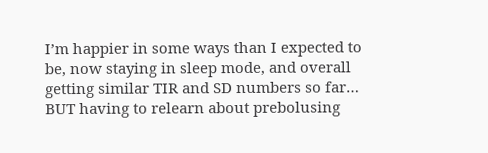I’m happier in some ways than I expected to be, now staying in sleep mode, and overall getting similar TIR and SD numbers so far… BUT having to relearn about prebolusing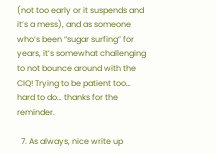(not too early or it suspends and it’s a mess), and as someone who’s been “sugar surfing” for years, it’s somewhat challenging to not bounce around with the CIQ! Trying to be patient too… hard to do… thanks for the reminder.

  7. As always, nice write up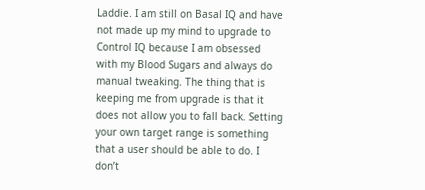Laddie. I am still on Basal IQ and have not made up my mind to upgrade to Control IQ because I am obsessed with my Blood Sugars and always do manual tweaking. The thing that is keeping me from upgrade is that it does not allow you to fall back. Setting your own target range is something that a user should be able to do. I don’t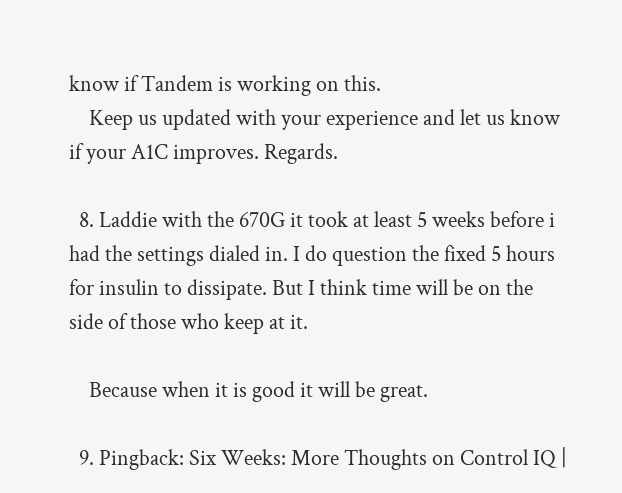know if Tandem is working on this.
    Keep us updated with your experience and let us know if your A1C improves. Regards.

  8. Laddie with the 670G it took at least 5 weeks before i had the settings dialed in. I do question the fixed 5 hours for insulin to dissipate. But I think time will be on the side of those who keep at it.

    Because when it is good it will be great.

  9. Pingback: Six Weeks: More Thoughts on Control IQ |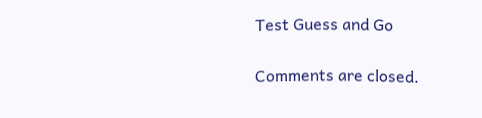Test Guess and Go

Comments are closed.